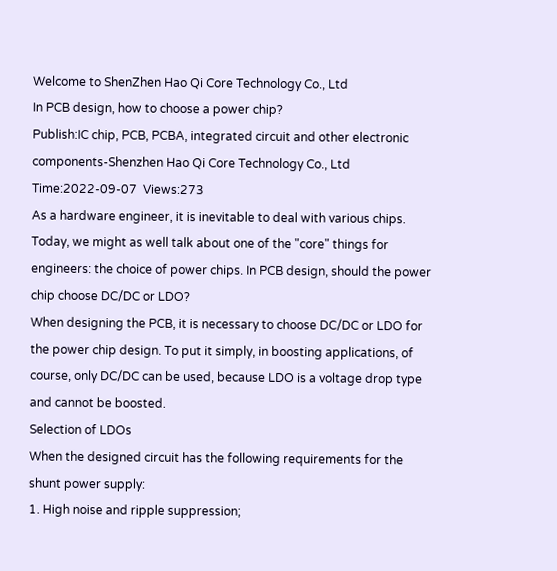Welcome to ShenZhen Hao Qi Core Technology Co., Ltd
In PCB design, how to choose a power chip?
Publish:IC chip, PCB, PCBA, integrated circuit and other electronic components-Shenzhen Hao Qi Core Technology Co., Ltd  Time:2022-09-07  Views:273
As a hardware engineer, it is inevitable to deal with various chips. Today, we might as well talk about one of the "core" things for engineers: the choice of power chips. In PCB design, should the power chip choose DC/DC or LDO?
When designing the PCB, it is necessary to choose DC/DC or LDO for the power chip design. To put it simply, in boosting applications, of course, only DC/DC can be used, because LDO is a voltage drop type and cannot be boosted.
Selection of LDOs
When the designed circuit has the following requirements for the shunt power supply:
1. High noise and ripple suppression;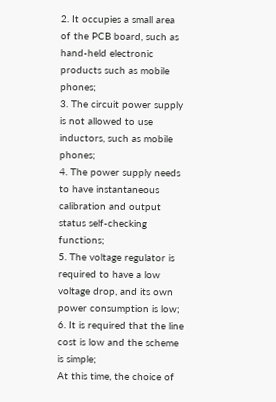2. It occupies a small area of the PCB board, such as hand-held electronic products such as mobile phones;
3. The circuit power supply is not allowed to use inductors, such as mobile phones;
4. The power supply needs to have instantaneous calibration and output status self-checking functions;
5. The voltage regulator is required to have a low voltage drop, and its own power consumption is low;
6. It is required that the line cost is low and the scheme is simple;
At this time, the choice of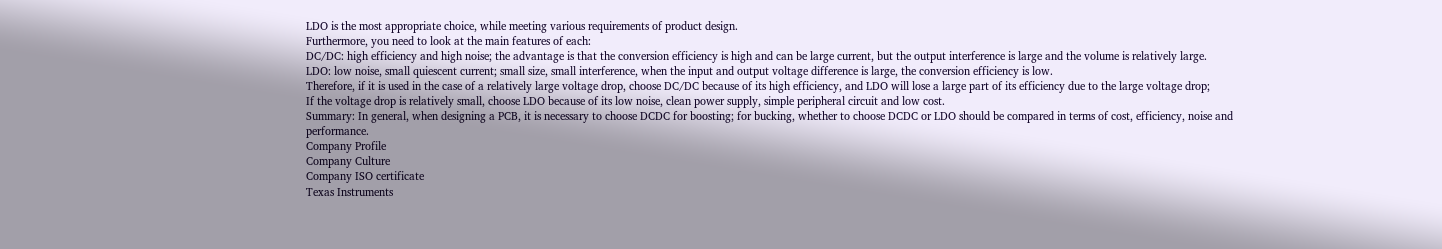LDO is the most appropriate choice, while meeting various requirements of product design.
Furthermore, you need to look at the main features of each:
DC/DC: high efficiency and high noise; the advantage is that the conversion efficiency is high and can be large current, but the output interference is large and the volume is relatively large.
LDO: low noise, small quiescent current; small size, small interference, when the input and output voltage difference is large, the conversion efficiency is low.
Therefore, if it is used in the case of a relatively large voltage drop, choose DC/DC because of its high efficiency, and LDO will lose a large part of its efficiency due to the large voltage drop;
If the voltage drop is relatively small, choose LDO because of its low noise, clean power supply, simple peripheral circuit and low cost.
Summary: In general, when designing a PCB, it is necessary to choose DCDC for boosting; for bucking, whether to choose DCDC or LDO should be compared in terms of cost, efficiency, noise and performance.
Company Profile
Company Culture
Company ISO certificate
Texas Instruments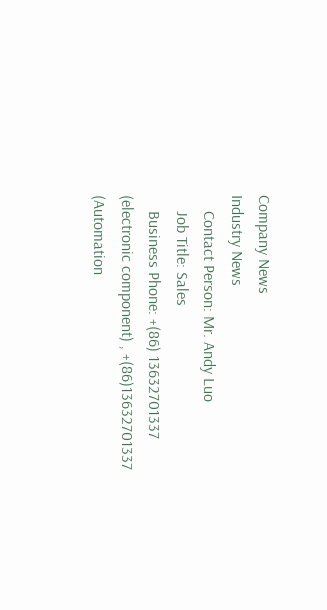Company News
Industry News
    Contact Person: Mr. Andy Luo
    Job Title: Sales
    Business Phone: +(86) 13632701337 (electronic component) , +(86)13632701337 (Automation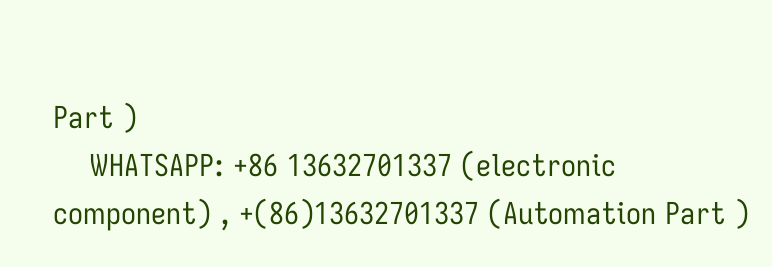Part )
    WHATSAPP: +86 13632701337 (electronic component) , +(86)13632701337 (Automation Part )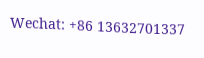Wechat: +86 13632701337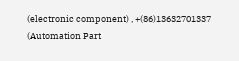(electronic component) , +(86)13632701337 (Automation Part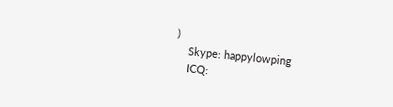)
    Skype: happylowping
    ICQ: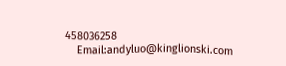458036258
    Email:andyluo@kinglionski.com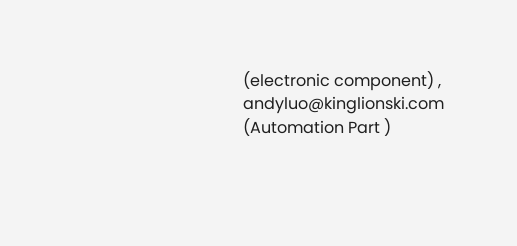(electronic component) , andyluo@kinglionski.com  (Automation Part )